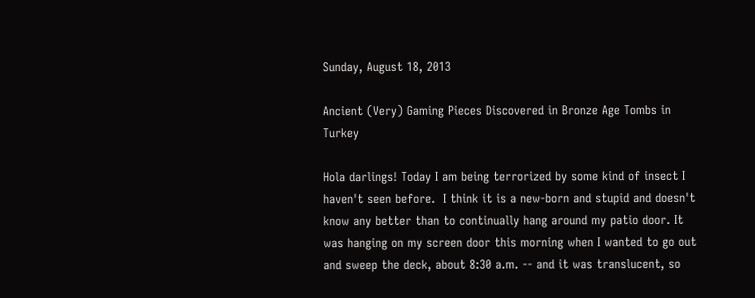Sunday, August 18, 2013

Ancient (Very) Gaming Pieces Discovered in Bronze Age Tombs in Turkey

Hola darlings! Today I am being terrorized by some kind of insect I haven't seen before.  I think it is a new-born and stupid and doesn't know any better than to continually hang around my patio door. It was hanging on my screen door this morning when I wanted to go out and sweep the deck, about 8:30 a.m. -- and it was translucent, so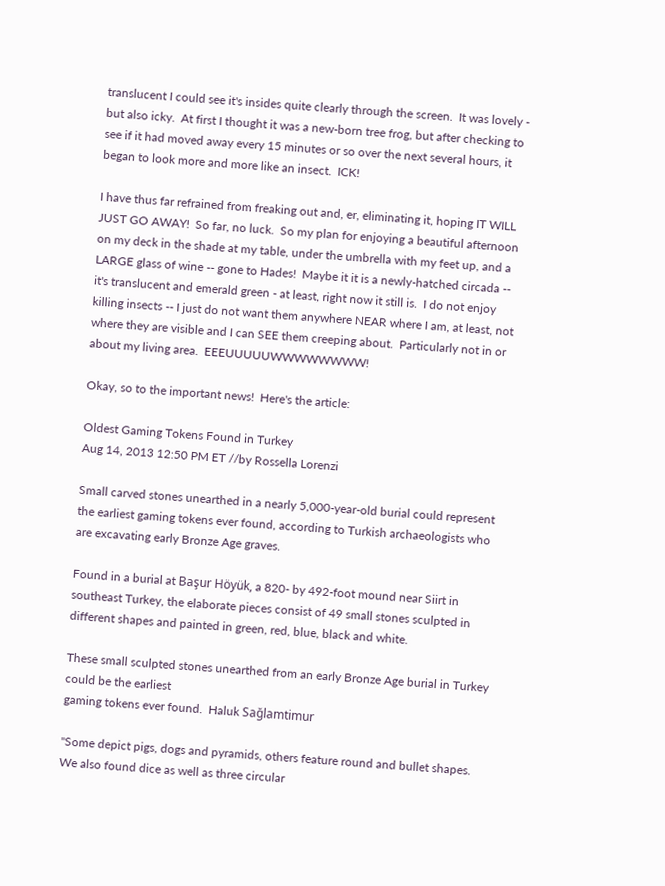translucent I could see it's insides quite clearly through the screen.  It was lovely - but also icky.  At first I thought it was a new-born tree frog, but after checking to see if it had moved away every 15 minutes or so over the next several hours, it began to look more and more like an insect.  ICK!

I have thus far refrained from freaking out and, er, eliminating it, hoping IT WILL JUST GO AWAY!  So far, no luck.  So my plan for enjoying a beautiful afternoon on my deck in the shade at my table, under the umbrella with my feet up, and a LARGE glass of wine -- gone to Hades!  Maybe it it is a newly-hatched circada -- it's translucent and emerald green - at least, right now it still is.  I do not enjoy killing insects -- I just do not want them anywhere NEAR where I am, at least, not where they are visible and I can SEE them creeping about.  Particularly not in or about my living area.  EEEUUUUUWWWWWWWW!

Okay, so to the important news!  Here's the article:

Oldest Gaming Tokens Found in Turkey
Aug 14, 2013 12:50 PM ET //by Rossella Lorenzi

Small carved stones unearthed in a nearly 5,000-year-old burial could represent the earliest gaming tokens ever found, according to Turkish archaeologists who are excavating early Bronze Age graves.

Found in a burial at Başur Höyük, a 820- by 492-foot mound near Siirt in southeast Turkey, the elaborate pieces consist of 49 small stones sculpted in different shapes and painted in green, red, blue, black and white.

These small sculpted stones unearthed from an early Bronze Age burial in Turkey could be the earliest
gaming tokens ever found.  Haluk Sağlamtimur

"Some depict pigs, dogs and pyramids, others feature round and bullet shapes. We also found dice as well as three circular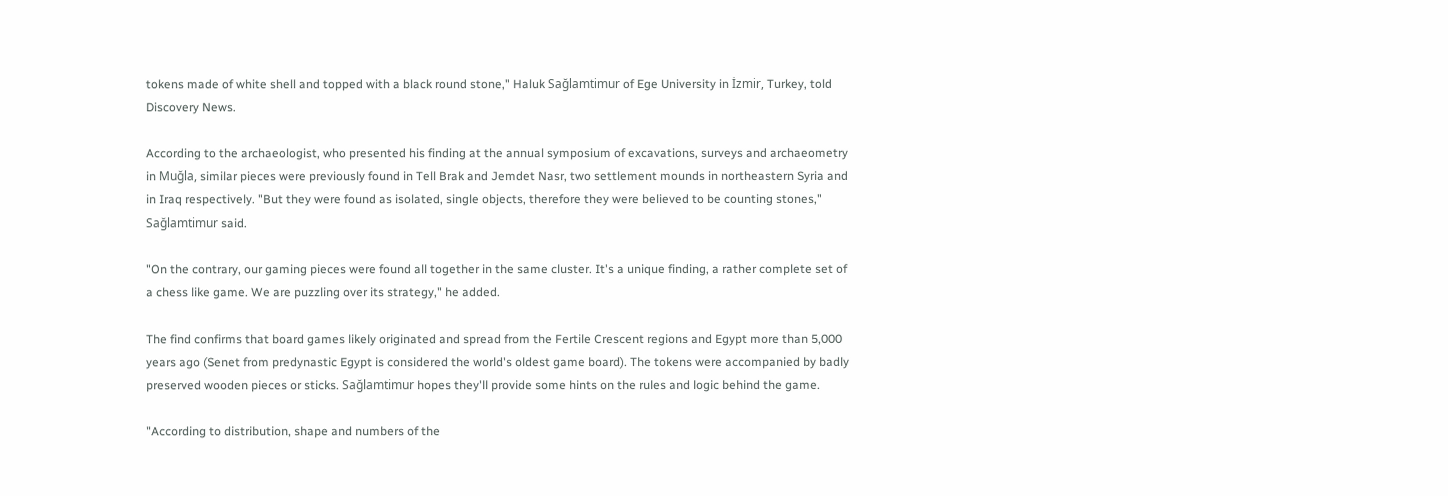tokens made of white shell and topped with a black round stone," Haluk Sağlamtimur of Ege University in İzmir, Turkey, told Discovery News.

According to the archaeologist, who presented his finding at the annual symposium of excavations, surveys and archaeometry in Muğla, similar pieces were previously found in Tell Brak and Jemdet Nasr, two settlement mounds in northeastern Syria and in Iraq respectively. "But they were found as isolated, single objects, therefore they were believed to be counting stones," Sağlamtimur said.

"On the contrary, our gaming pieces were found all together in the same cluster. It's a unique finding, a rather complete set of a chess like game. We are puzzling over its strategy," he added.

The find confirms that board games likely originated and spread from the Fertile Crescent regions and Egypt more than 5,000 years ago (Senet from predynastic Egypt is considered the world's oldest game board). The tokens were accompanied by badly preserved wooden pieces or sticks. Sağlamtimur hopes they'll provide some hints on the rules and logic behind the game.

"According to distribution, shape and numbers of the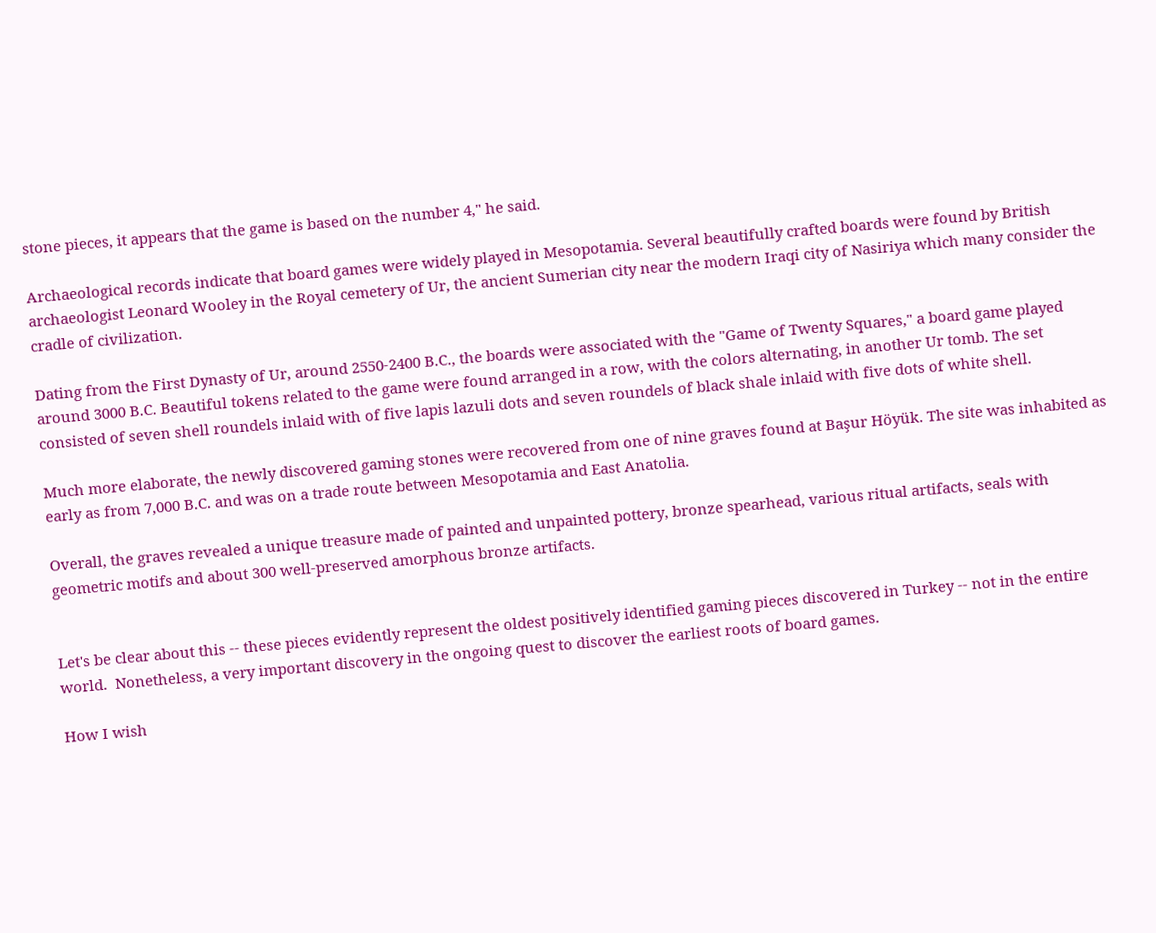stone pieces, it appears that the game is based on the number 4," he said.

Archaeological records indicate that board games were widely played in Mesopotamia. Several beautifully crafted boards were found by British archaeologist Leonard Wooley in the Royal cemetery of Ur, the ancient Sumerian city near the modern Iraqi city of Nasiriya which many consider the cradle of civilization.

Dating from the First Dynasty of Ur, around 2550-2400 B.C., the boards were associated with the "Game of Twenty Squares," a board game played around 3000 B.C. Beautiful tokens related to the game were found arranged in a row, with the colors alternating, in another Ur tomb. The set consisted of seven shell roundels inlaid with of five lapis lazuli dots and seven roundels of black shale inlaid with five dots of white shell.

Much more elaborate, the newly discovered gaming stones were recovered from one of nine graves found at Başur Höyük. The site was inhabited as early as from 7,000 B.C. and was on a trade route between Mesopotamia and East Anatolia.

Overall, the graves revealed a unique treasure made of painted and unpainted pottery, bronze spearhead, various ritual artifacts, seals with geometric motifs and about 300 well-preserved amorphous bronze artifacts.


Let's be clear about this -- these pieces evidently represent the oldest positively identified gaming pieces discovered in Turkey -- not in the entire world.  Nonetheless, a very important discovery in the ongoing quest to discover the earliest roots of board games.

How I wish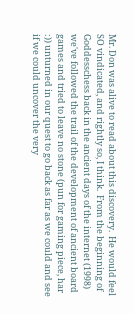Mr. Don was alive to read about this discovery.  He would feel SO vindicated, and rightly so, I think.  From the beginning of Goddesschess back in the ancient days of the internet (1998) we've followed the trail of the development of ancient board games and tried to leave no stone (pun for gaming piece, har :)) unturned in our quest to go back as far as we could and see if we could uncover the very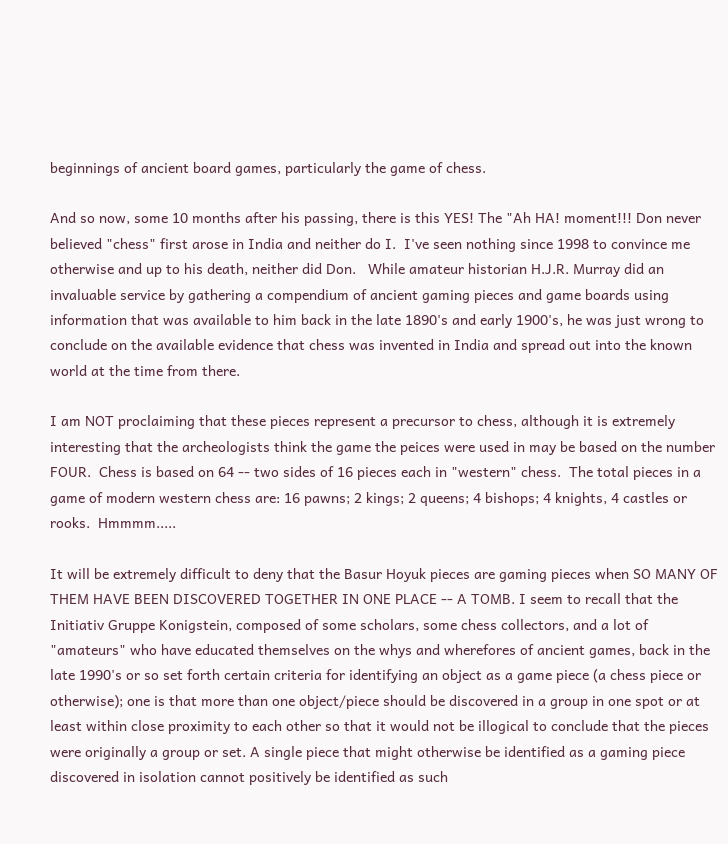beginnings of ancient board games, particularly the game of chess.

And so now, some 10 months after his passing, there is this YES! The "Ah HA! moment!!! Don never believed "chess" first arose in India and neither do I.  I've seen nothing since 1998 to convince me otherwise and up to his death, neither did Don.   While amateur historian H.J.R. Murray did an invaluable service by gathering a compendium of ancient gaming pieces and game boards using information that was available to him back in the late 1890's and early 1900's, he was just wrong to conclude on the available evidence that chess was invented in India and spread out into the known world at the time from there.

I am NOT proclaiming that these pieces represent a precursor to chess, although it is extremely interesting that the archeologists think the game the peices were used in may be based on the number FOUR.  Chess is based on 64 -- two sides of 16 pieces each in "western" chess.  The total pieces in a game of modern western chess are: 16 pawns; 2 kings; 2 queens; 4 bishops; 4 knights, 4 castles or rooks.  Hmmmm.....

It will be extremely difficult to deny that the Basur Hoyuk pieces are gaming pieces when SO MANY OF THEM HAVE BEEN DISCOVERED TOGETHER IN ONE PLACE -- A TOMB. I seem to recall that the Initiativ Gruppe Konigstein, composed of some scholars, some chess collectors, and a lot of "amateurs" who have educated themselves on the whys and wherefores of ancient games, back in the late 1990's or so set forth certain criteria for identifying an object as a game piece (a chess piece or otherwise); one is that more than one object/piece should be discovered in a group in one spot or at least within close proximity to each other so that it would not be illogical to conclude that the pieces were originally a group or set. A single piece that might otherwise be identified as a gaming piece discovered in isolation cannot positively be identified as such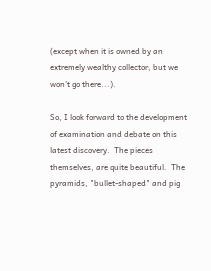(except when it is owned by an extremely wealthy collector, but we won't go there...).

So, I look forward to the development of examination and debate on this latest discovery.  The pieces themselves, are quite beautiful.  The pyramids, "bullet-shaped" and pig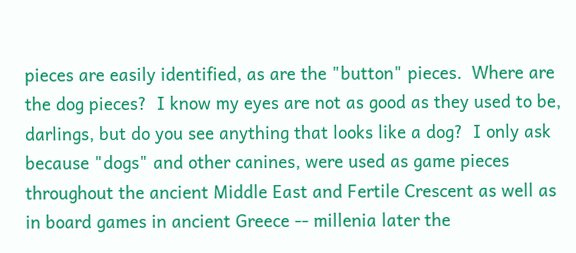pieces are easily identified, as are the "button" pieces.  Where are the dog pieces?  I know my eyes are not as good as they used to be, darlings, but do you see anything that looks like a dog?  I only ask because "dogs" and other canines, were used as game pieces throughout the ancient Middle East and Fertile Crescent as well as in board games in ancient Greece -- millenia later the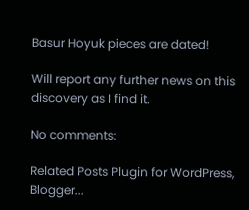Basur Hoyuk pieces are dated!

Will report any further news on this discovery as I find it.

No comments:

Related Posts Plugin for WordPress, Blogger...